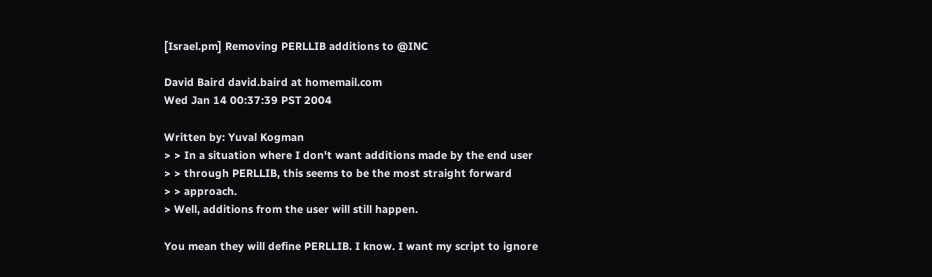[Israel.pm] Removing PERLLIB additions to @INC

David Baird david.baird at homemail.com
Wed Jan 14 00:37:39 PST 2004

Written by: Yuval Kogman
> > In a situation where I don't want additions made by the end user
> > through PERLLIB, this seems to be the most straight forward
> > approach.
> Well, additions from the user will still happen.

You mean they will define PERLLIB. I know. I want my script to ignore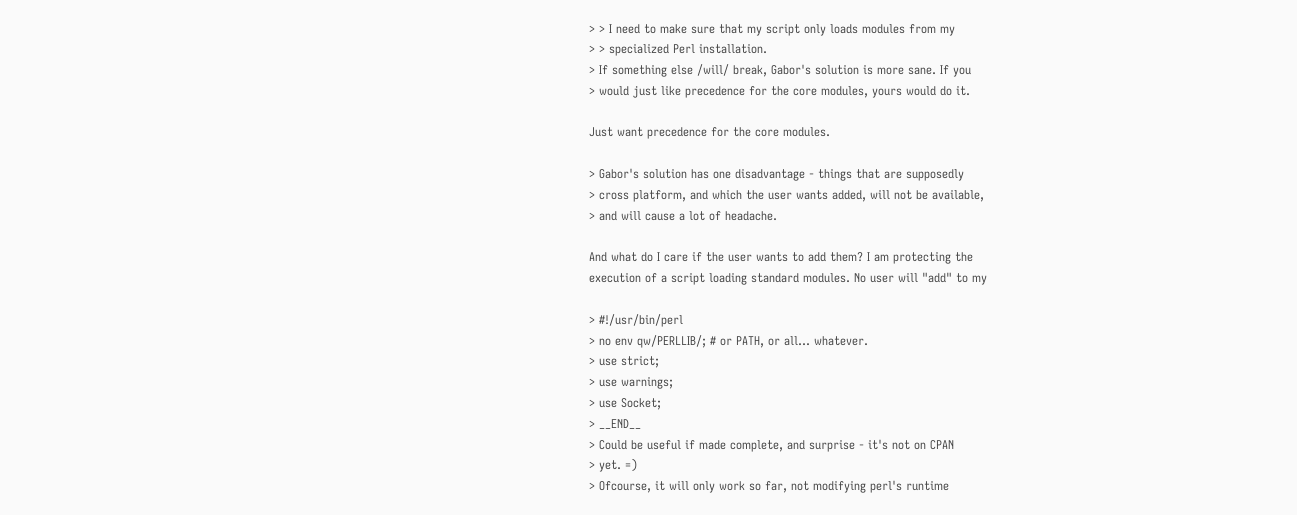> > I need to make sure that my script only loads modules from my
> > specialized Perl installation.
> If something else /will/ break, Gabor's solution is more sane. If you
> would just like precedence for the core modules, yours would do it.

Just want precedence for the core modules.

> Gabor's solution has one disadvantage - things that are supposedly
> cross platform, and which the user wants added, will not be available,
> and will cause a lot of headache.

And what do I care if the user wants to add them? I am protecting the
execution of a script loading standard modules. No user will "add" to my

> #!/usr/bin/perl
> no env qw/PERLLIB/; # or PATH, or all... whatever.
> use strict;
> use warnings;
> use Socket;
> __END__
> Could be useful if made complete, and surprise - it's not on CPAN
> yet. =)
> Ofcourse, it will only work so far, not modifying perl's runtime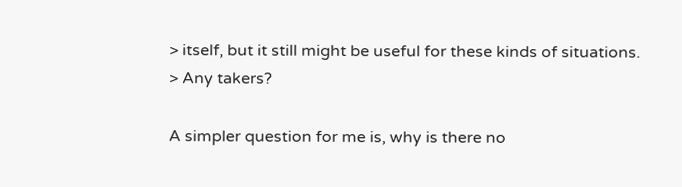> itself, but it still might be useful for these kinds of situations.
> Any takers?

A simpler question for me is, why is there no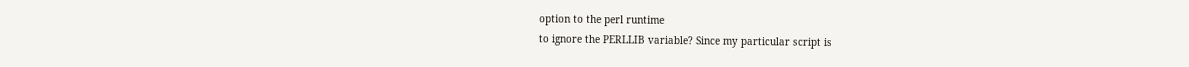option to the perl runtime
to ignore the PERLLIB variable? Since my particular script is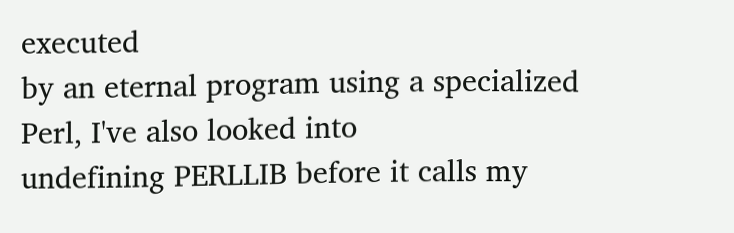executed
by an eternal program using a specialized Perl, I've also looked into
undefining PERLLIB before it calls my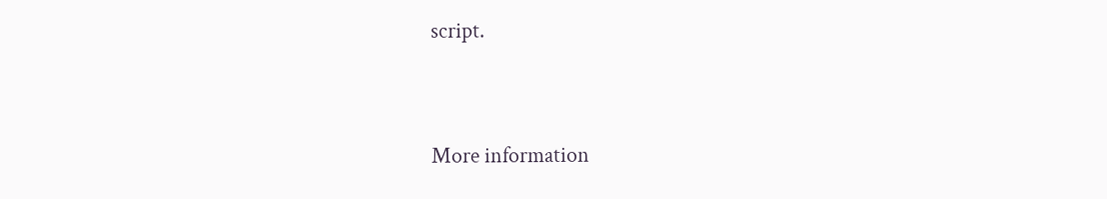script.


More information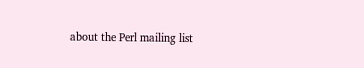about the Perl mailing list